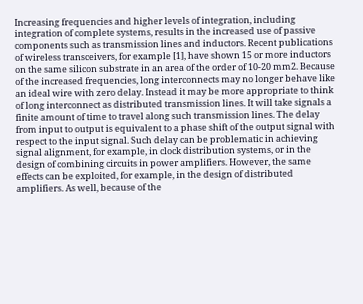Increasing frequencies and higher levels of integration, including integration of complete systems, results in the increased use of passive components such as transmission lines and inductors. Recent publications of wireless transceivers, for example [1], have shown 15 or more inductors on the same silicon substrate in an area of the order of 10-20 mm2. Because of the increased frequencies, long interconnects may no longer behave like an ideal wire with zero delay. Instead it may be more appropriate to think of long interconnect as distributed transmission lines. It will take signals a finite amount of time to travel along such transmission lines. The delay from input to output is equivalent to a phase shift of the output signal with respect to the input signal. Such delay can be problematic in achieving signal alignment, for example, in clock distribution systems, or in the design of combining circuits in power amplifiers. However, the same effects can be exploited, for example, in the design of distributed amplifiers. As well, because of the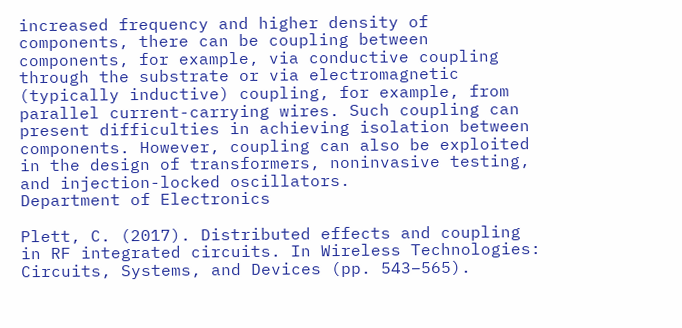increased frequency and higher density of components, there can be coupling between components, for example, via conductive coupling through the substrate or via electromagnetic (typically inductive) coupling, for example, from parallel current-carrying wires. Such coupling can present difficulties in achieving isolation between components. However, coupling can also be exploited in the design of transformers, noninvasive testing, and injection-locked oscillators.
Department of Electronics

Plett, C. (2017). Distributed effects and coupling in RF integrated circuits. In Wireless Technologies: Circuits, Systems, and Devices (pp. 543–565).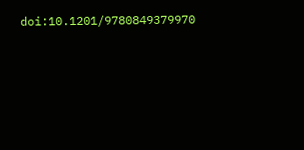doi:10.1201/9780849379970